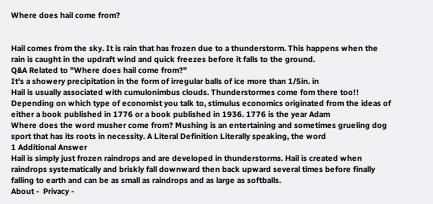Where does hail come from?


Hail comes from the sky. It is rain that has frozen due to a thunderstorm. This happens when the rain is caught in the updraft wind and quick freezes before it falls to the ground.
Q&A Related to "Where does hail come from?"
It's a showery precipitation in the form of irregular balls of ice more than 1/5in. in
Hail is usually associated with cumulonimbus clouds. Thunderstormes come fom there too!!
Depending on which type of economist you talk to, stimulus economics originated from the ideas of either a book published in 1776 or a book published in 1936. 1776 is the year Adam
Where does the word musher come from? Mushing is an entertaining and sometimes grueling dog sport that has its roots in necessity. A Literal Definition Literally speaking, the word
1 Additional Answer
Hail is simply just frozen raindrops and are developed in thunderstorms. Hail is created when raindrops systematically and briskly fall downward then back upward several times before finally falling to earth and can be as small as raindrops and as large as softballs.
About -  Privacy -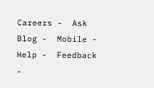Careers -  Ask Blog -  Mobile -  Help -  Feedback  -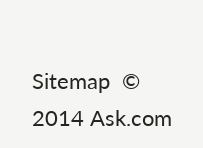Sitemap  © 2014 Ask.com